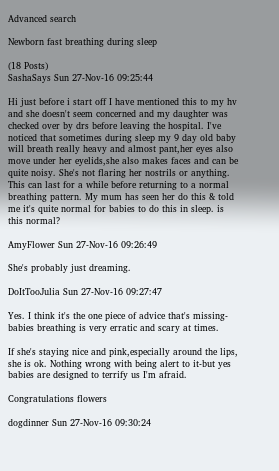Advanced search

Newborn fast breathing during sleep

(18 Posts)
SashaSays Sun 27-Nov-16 09:25:44

Hi just before i start off I have mentioned this to my hv and she doesn't seem concerned and my daughter was checked over by drs before leaving the hospital. I've noticed that sometimes during sleep my 9 day old baby will breath really heavy and almost pant,her eyes also move under her eyelids,she also makes faces and can be quite noisy. She's not flaring her nostrils or anything. This can last for a while before returning to a normal breathing pattern. My mum has seen her do this & told me it's quite normal for babies to do this in sleep. is this normal?

AmyFlower Sun 27-Nov-16 09:26:49

She's probably just dreaming.

DoItTooJulia Sun 27-Nov-16 09:27:47

Yes. I think it's the one piece of advice that's missing-babies breathing is very erratic and scary at times.

If she's staying nice and pink,especially around the lips, she is ok. Nothing wrong with being alert to it-but yes babies are designed to terrify us I'm afraid.

Congratulations flowers

dogdinner Sun 27-Nov-16 09:30:24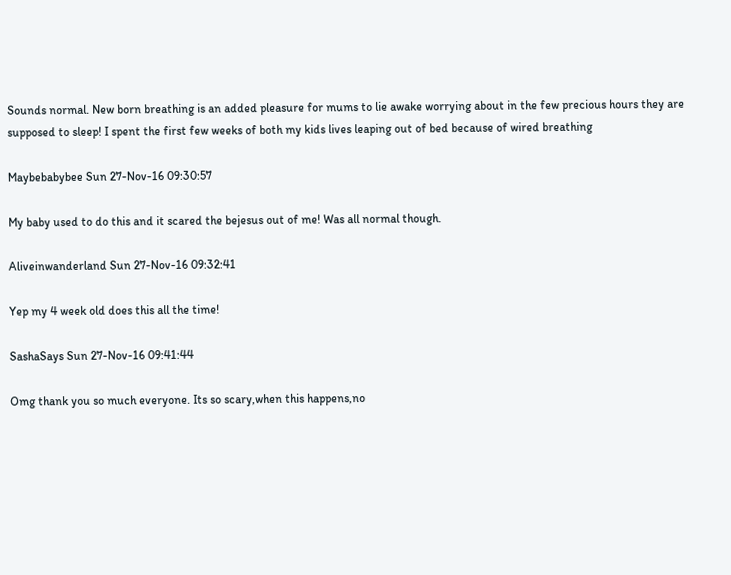Sounds normal. New born breathing is an added pleasure for mums to lie awake worrying about in the few precious hours they are supposed to sleep! I spent the first few weeks of both my kids lives leaping out of bed because of wired breathing

Maybebabybee Sun 27-Nov-16 09:30:57

My baby used to do this and it scared the bejesus out of me! Was all normal though.

Aliveinwanderland Sun 27-Nov-16 09:32:41

Yep my 4 week old does this all the time!

SashaSays Sun 27-Nov-16 09:41:44

Omg thank you so much everyone. Its so scary,when this happens,no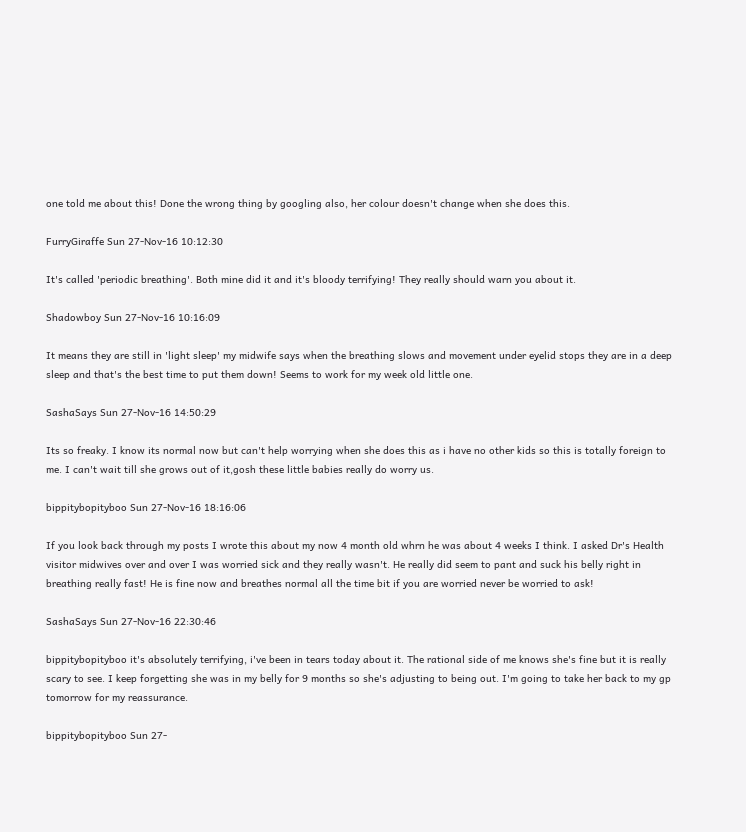one told me about this! Done the wrong thing by googling also, her colour doesn't change when she does this.

FurryGiraffe Sun 27-Nov-16 10:12:30

It's called 'periodic breathing'. Both mine did it and it's bloody terrifying! They really should warn you about it.

Shadowboy Sun 27-Nov-16 10:16:09

It means they are still in 'light sleep' my midwife says when the breathing slows and movement under eyelid stops they are in a deep sleep and that's the best time to put them down! Seems to work for my week old little one.

SashaSays Sun 27-Nov-16 14:50:29

Its so freaky. I know its normal now but can't help worrying when she does this as i have no other kids so this is totally foreign to me. I can't wait till she grows out of it,gosh these little babies really do worry us.

bippitybopityboo Sun 27-Nov-16 18:16:06

If you look back through my posts I wrote this about my now 4 month old whrn he was about 4 weeks I think. I asked Dr's Health visitor midwives over and over I was worried sick and they really wasn't. He really did seem to pant and suck his belly right in breathing really fast! He is fine now and breathes normal all the time bit if you are worried never be worried to ask!

SashaSays Sun 27-Nov-16 22:30:46

bippitybopityboo it's absolutely terrifying, i've been in tears today about it. The rational side of me knows she's fine but it is really scary to see. I keep forgetting she was in my belly for 9 months so she's adjusting to being out. I'm going to take her back to my gp tomorrow for my reassurance.

bippitybopityboo Sun 27-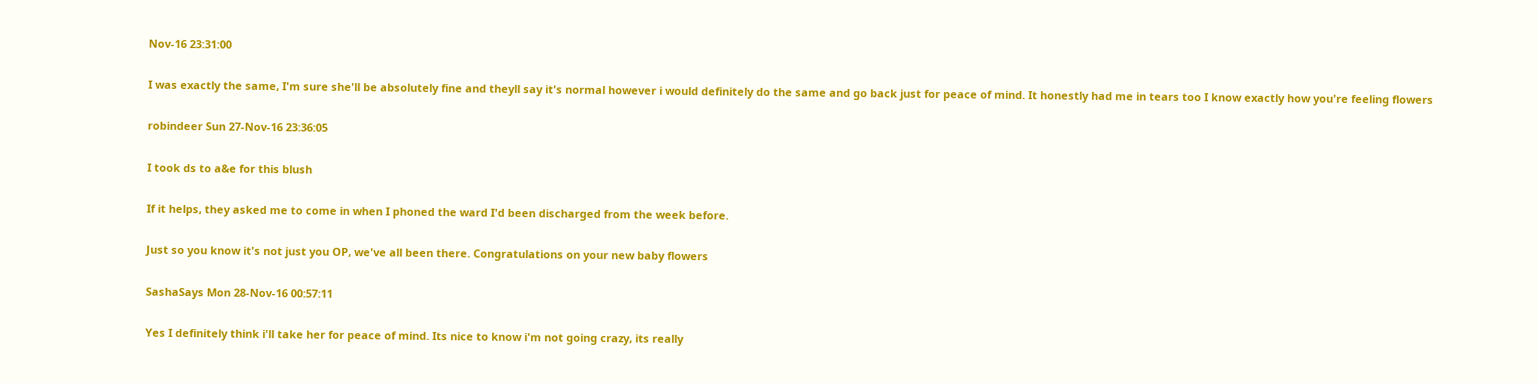Nov-16 23:31:00

I was exactly the same, I'm sure she'll be absolutely fine and theyll say it's normal however i would definitely do the same and go back just for peace of mind. It honestly had me in tears too I know exactly how you're feeling flowers

robindeer Sun 27-Nov-16 23:36:05

I took ds to a&e for this blush

If it helps, they asked me to come in when I phoned the ward I'd been discharged from the week before.

Just so you know it's not just you OP, we've all been there. Congratulations on your new baby flowers

SashaSays Mon 28-Nov-16 00:57:11

Yes I definitely think i'll take her for peace of mind. Its nice to know i'm not going crazy, its really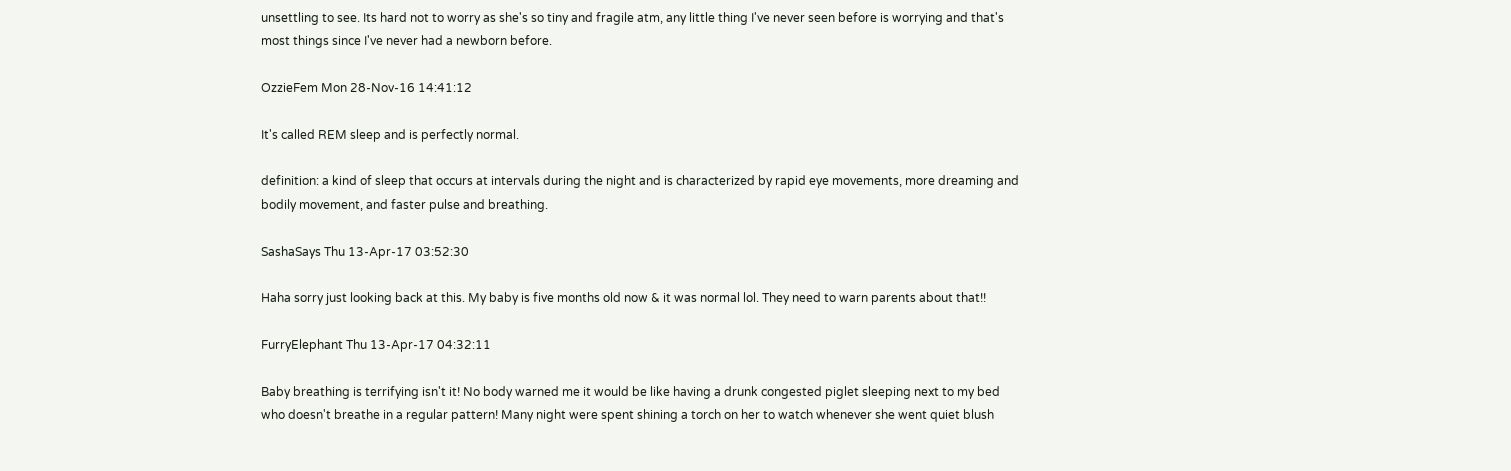unsettling to see. Its hard not to worry as she's so tiny and fragile atm, any little thing I've never seen before is worrying and that's most things since I've never had a newborn before.

OzzieFem Mon 28-Nov-16 14:41:12

It's called REM sleep and is perfectly normal.

definition: a kind of sleep that occurs at intervals during the night and is characterized by rapid eye movements, more dreaming and bodily movement, and faster pulse and breathing.

SashaSays Thu 13-Apr-17 03:52:30

Haha sorry just looking back at this. My baby is five months old now & it was normal lol. They need to warn parents about that!!

FurryElephant Thu 13-Apr-17 04:32:11

Baby breathing is terrifying isn't it! No body warned me it would be like having a drunk congested piglet sleeping next to my bed who doesn't breathe in a regular pattern! Many night were spent shining a torch on her to watch whenever she went quiet blush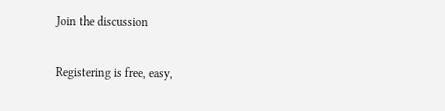Join the discussion

Registering is free, easy,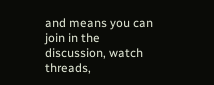and means you can join in the discussion, watch threads,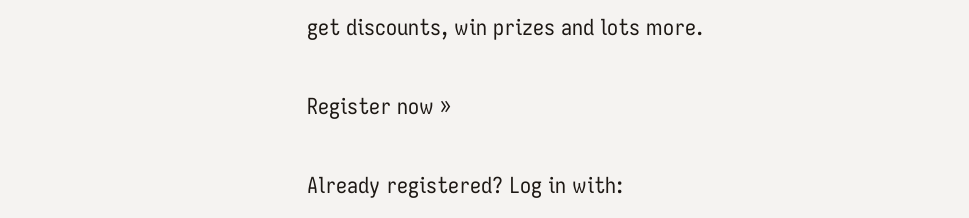get discounts, win prizes and lots more.

Register now »

Already registered? Log in with: